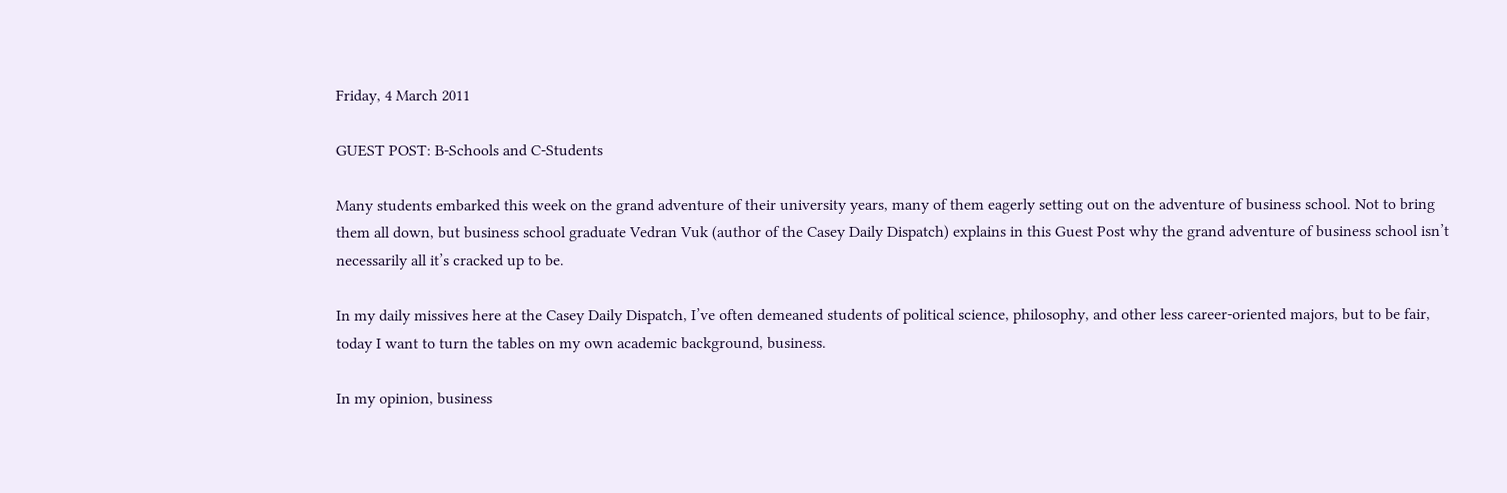Friday, 4 March 2011

GUEST POST: B-Schools and C-Students

Many students embarked this week on the grand adventure of their university years, many of them eagerly setting out on the adventure of business school. Not to bring them all down, but business school graduate Vedran Vuk (author of the Casey Daily Dispatch) explains in this Guest Post why the grand adventure of business school isn’t necessarily all it’s cracked up to be.

In my daily missives here at the Casey Daily Dispatch, I’ve often demeaned students of political science, philosophy, and other less career-oriented majors, but to be fair, today I want to turn the tables on my own academic background, business.

In my opinion, business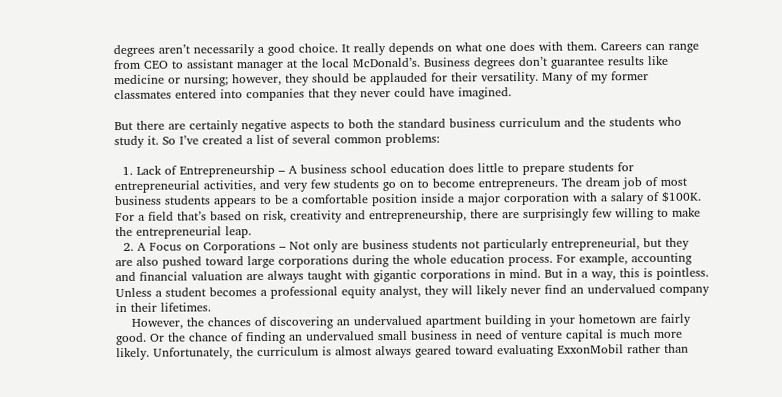degrees aren’t necessarily a good choice. It really depends on what one does with them. Careers can range from CEO to assistant manager at the local McDonald’s. Business degrees don’t guarantee results like medicine or nursing; however, they should be applauded for their versatility. Many of my former classmates entered into companies that they never could have imagined.

But there are certainly negative aspects to both the standard business curriculum and the students who study it. So I’ve created a list of several common problems:

  1. Lack of Entrepreneurship – A business school education does little to prepare students for entrepreneurial activities, and very few students go on to become entrepreneurs. The dream job of most business students appears to be a comfortable position inside a major corporation with a salary of $100K. For a field that’s based on risk, creativity and entrepreneurship, there are surprisingly few willing to make the entrepreneurial leap.
  2. A Focus on Corporations – Not only are business students not particularly entrepreneurial, but they are also pushed toward large corporations during the whole education process. For example, accounting and financial valuation are always taught with gigantic corporations in mind. But in a way, this is pointless. Unless a student becomes a professional equity analyst, they will likely never find an undervalued company in their lifetimes.
    However, the chances of discovering an undervalued apartment building in your hometown are fairly good. Or the chance of finding an undervalued small business in need of venture capital is much more likely. Unfortunately, the curriculum is almost always geared toward evaluating ExxonMobil rather than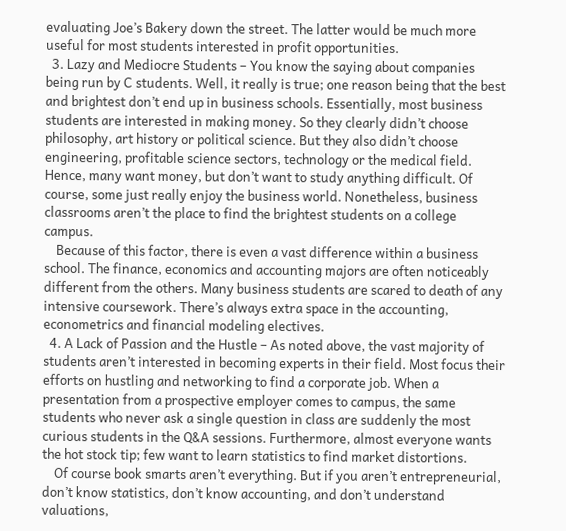evaluating Joe’s Bakery down the street. The latter would be much more useful for most students interested in profit opportunities.
  3. Lazy and Mediocre Students – You know the saying about companies being run by C students. Well, it really is true; one reason being that the best and brightest don’t end up in business schools. Essentially, most business students are interested in making money. So they clearly didn’t choose philosophy, art history or political science. But they also didn’t choose engineering, profitable science sectors, technology or the medical field. Hence, many want money, but don’t want to study anything difficult. Of course, some just really enjoy the business world. Nonetheless, business classrooms aren’t the place to find the brightest students on a college campus.
    Because of this factor, there is even a vast difference within a business school. The finance, economics and accounting majors are often noticeably different from the others. Many business students are scared to death of any intensive coursework. There’s always extra space in the accounting, econometrics and financial modeling electives.
  4. A Lack of Passion and the Hustle – As noted above, the vast majority of students aren’t interested in becoming experts in their field. Most focus their efforts on hustling and networking to find a corporate job. When a presentation from a prospective employer comes to campus, the same students who never ask a single question in class are suddenly the most curious students in the Q&A sessions. Furthermore, almost everyone wants the hot stock tip; few want to learn statistics to find market distortions.
    Of course book smarts aren’t everything. But if you aren’t entrepreneurial, don’t know statistics, don’t know accounting, and don’t understand valuations,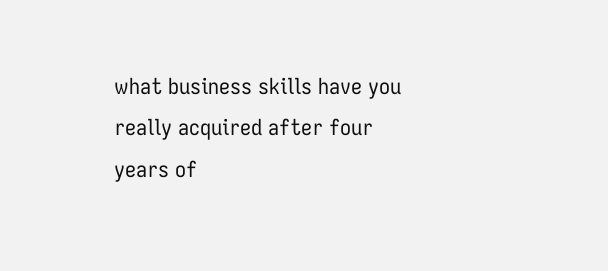what business skills have you really acquired after four years of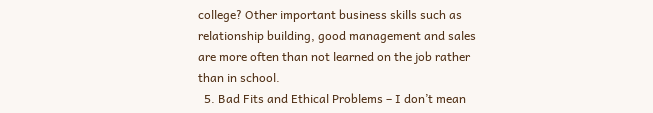college? Other important business skills such as relationship building, good management and sales are more often than not learned on the job rather than in school.
  5. Bad Fits and Ethical Problems – I don’t mean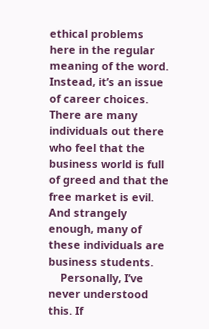ethical problems here in the regular meaning of the word. Instead, it’s an issue of career choices. There are many individuals out there who feel that the business world is full of greed and that the free market is evil. And strangely enough, many of these individuals are business students.
    Personally, I’ve never understood this. If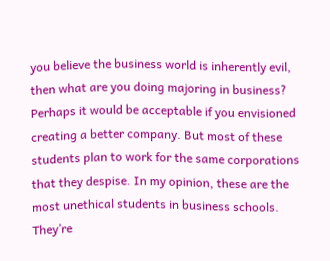you believe the business world is inherently evil, then what are you doing majoring in business? Perhaps it would be acceptable if you envisioned creating a better company. But most of these students plan to work for the same corporations that they despise. In my opinion, these are the most unethical students in business schools. They’re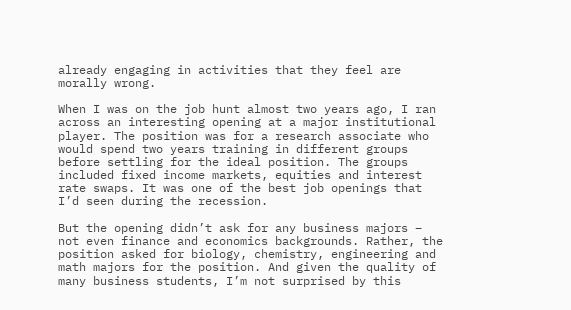already engaging in activities that they feel are morally wrong.

When I was on the job hunt almost two years ago, I ran across an interesting opening at a major institutional player. The position was for a research associate who would spend two years training in different groups before settling for the ideal position. The groups included fixed income markets, equities and interest rate swaps. It was one of the best job openings that I’d seen during the recession.

But the opening didn’t ask for any business majors – not even finance and economics backgrounds. Rather, the position asked for biology, chemistry, engineering and math majors for the position. And given the quality of many business students, I’m not surprised by this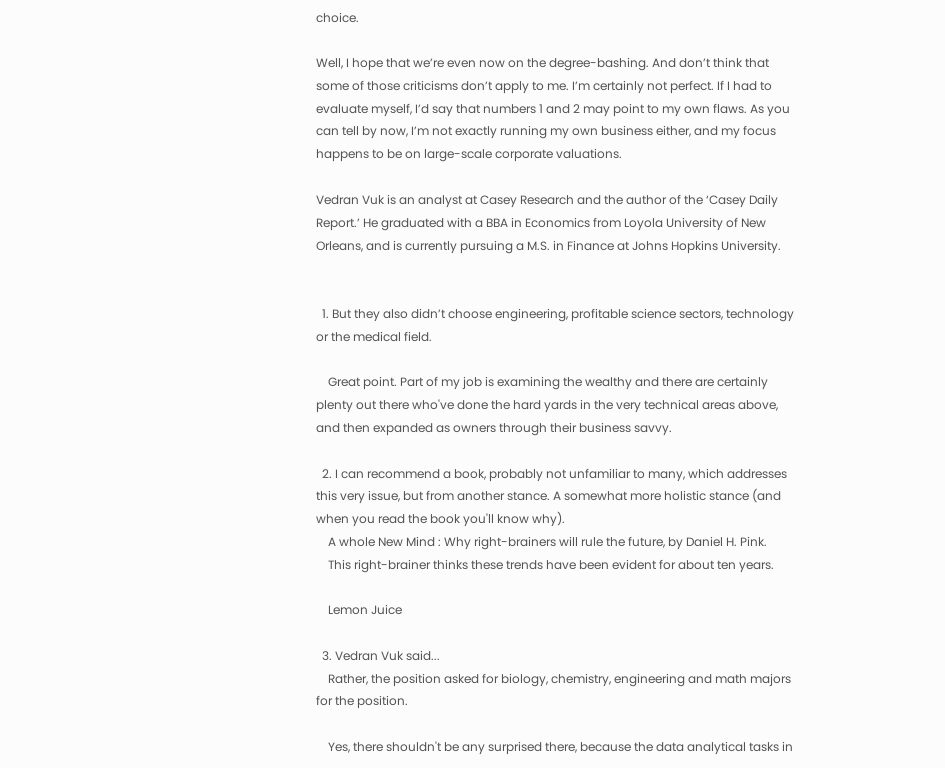choice.

Well, I hope that we’re even now on the degree-bashing. And don’t think that some of those criticisms don’t apply to me. I’m certainly not perfect. If I had to evaluate myself, I’d say that numbers 1 and 2 may point to my own flaws. As you can tell by now, I’m not exactly running my own business either, and my focus happens to be on large-scale corporate valuations.

Vedran Vuk is an analyst at Casey Research and the author of the ‘Casey Daily Report.’ He graduated with a BBA in Economics from Loyola University of New Orleans, and is currently pursuing a M.S. in Finance at Johns Hopkins University.


  1. But they also didn’t choose engineering, profitable science sectors, technology or the medical field.

    Great point. Part of my job is examining the wealthy and there are certainly plenty out there who've done the hard yards in the very technical areas above, and then expanded as owners through their business savvy.

  2. I can recommend a book, probably not unfamiliar to many, which addresses this very issue, but from another stance. A somewhat more holistic stance (and when you read the book you'll know why).
    A whole New Mind : Why right-brainers will rule the future, by Daniel H. Pink.
    This right-brainer thinks these trends have been evident for about ten years.

    Lemon Juice

  3. Vedran Vuk said...
    Rather, the position asked for biology, chemistry, engineering and math majors for the position.

    Yes, there shouldn't be any surprised there, because the data analytical tasks in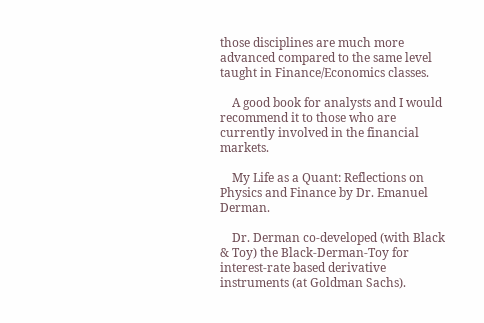those disciplines are much more advanced compared to the same level taught in Finance/Economics classes.

    A good book for analysts and I would recommend it to those who are currently involved in the financial markets.

    My Life as a Quant: Reflections on Physics and Finance by Dr. Emanuel Derman.

    Dr. Derman co-developed (with Black & Toy) the Black-Derman-Toy for interest-rate based derivative instruments (at Goldman Sachs).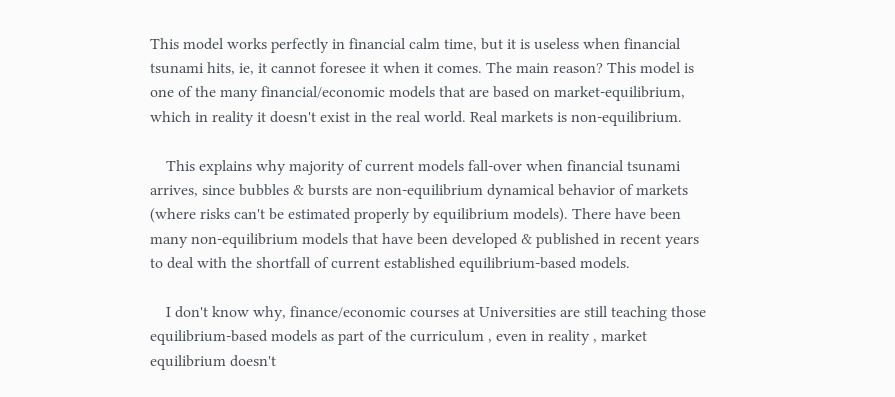This model works perfectly in financial calm time, but it is useless when financial tsunami hits, ie, it cannot foresee it when it comes. The main reason? This model is one of the many financial/economic models that are based on market-equilibrium, which in reality it doesn't exist in the real world. Real markets is non-equilibrium.

    This explains why majority of current models fall-over when financial tsunami arrives, since bubbles & bursts are non-equilibrium dynamical behavior of markets (where risks can't be estimated properly by equilibrium models). There have been many non-equilibrium models that have been developed & published in recent years to deal with the shortfall of current established equilibrium-based models.

    I don't know why, finance/economic courses at Universities are still teaching those equilibrium-based models as part of the curriculum , even in reality , market equilibrium doesn't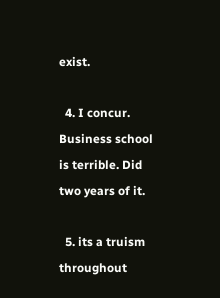exist.

  4. I concur. Business school is terrible. Did two years of it.

  5. its a truism throughout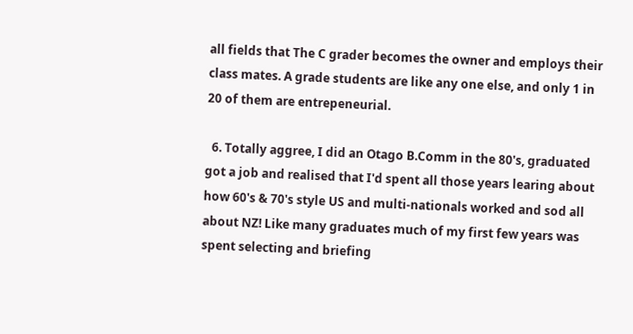all fields that The C grader becomes the owner and employs their class mates. A grade students are like any one else, and only 1 in 20 of them are entrepeneurial.

  6. Totally aggree, I did an Otago B.Comm in the 80's, graduated got a job and realised that I'd spent all those years learing about how 60's & 70's style US and multi-nationals worked and sod all about NZ! Like many graduates much of my first few years was spent selecting and briefing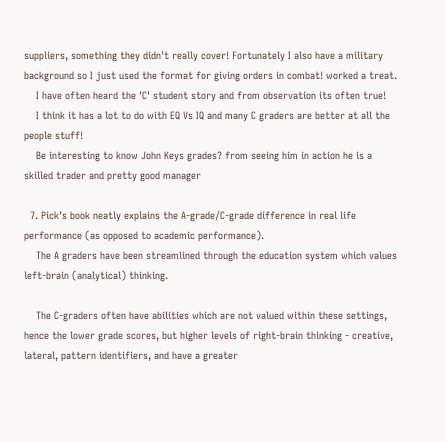suppliers, something they didn't really cover! Fortunately I also have a military background so I just used the format for giving orders in combat! worked a treat.
    I have often heard the 'C' student story and from observation its often true!
    I think it has a lot to do with EQ Vs IQ and many C graders are better at all the people stuff!
    Be interesting to know John Keys grades? from seeing him in action he is a skilled trader and pretty good manager

  7. Pick's book neatly explains the A-grade/C-grade difference in real life performance (as opposed to academic performance).
    The A graders have been streamlined through the education system which values left-brain (analytical) thinking.

    The C-graders often have abilities which are not valued within these settings, hence the lower grade scores, but higher levels of right-brain thinking - creative, lateral, pattern identifiers, and have a greater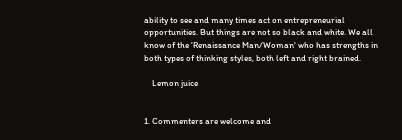ability to see and many times act on entrepreneurial opportunities. But things are not so black and white. We all know of the 'Renaissance Man/Woman' who has strengths in both types of thinking styles, both left and right brained.

    Lemon juice


1. Commenters are welcome and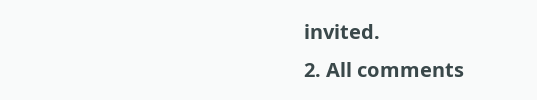invited.
2. All comments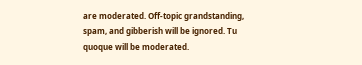are moderated. Off-topic grandstanding, spam, and gibberish will be ignored. Tu quoque will be moderated.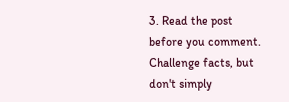3. Read the post before you comment. Challenge facts, but don't simply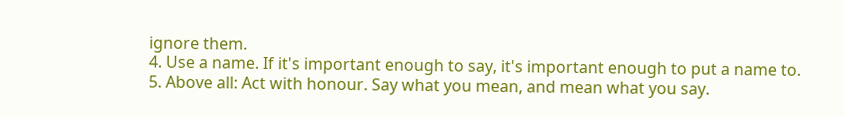ignore them.
4. Use a name. If it's important enough to say, it's important enough to put a name to.
5. Above all: Act with honour. Say what you mean, and mean what you say.